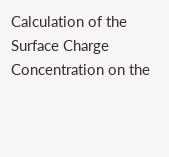Calculation of the Surface Charge Concentration on the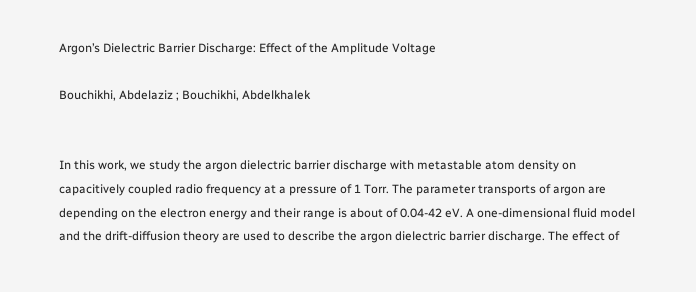Argon’s Dielectric Barrier Discharge: Effect of the Amplitude Voltage

Bouchikhi, Abdelaziz ; Bouchikhi, Abdelkhalek


In this work, we study the argon dielectric barrier discharge with metastable atom density on capacitively coupled radio frequency at a pressure of 1 Torr. The parameter transports of argon are depending on the electron energy and their range is about of 0.04-42 eV. A one-dimensional fluid model and the drift-diffusion theory are used to describe the argon dielectric barrier discharge. The effect of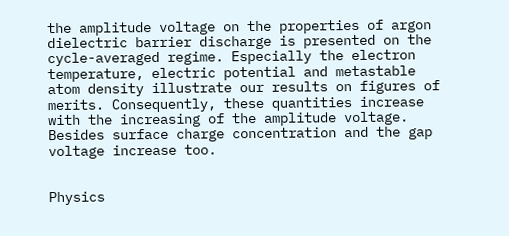the amplitude voltage on the properties of argon dielectric barrier discharge is presented on the cycle-averaged regime. Especially the electron temperature, electric potential and metastable atom density illustrate our results on figures of merits. Consequently, these quantities increase with the increasing of the amplitude voltage. Besides surface charge concentration and the gap voltage increase too.


Physics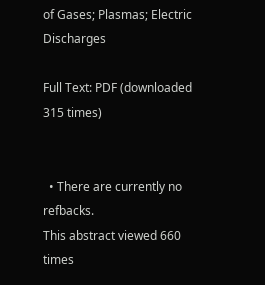of Gases; Plasmas; Electric Discharges

Full Text: PDF (downloaded 315 times)


  • There are currently no refbacks.
This abstract viewed 660 times